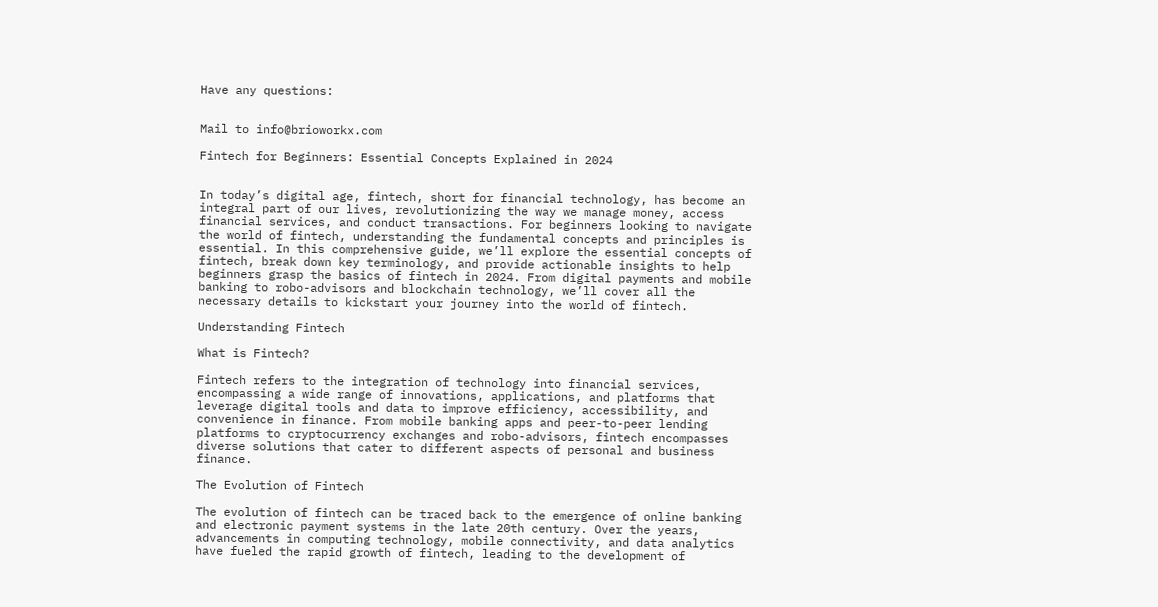Have any questions:


Mail to info@brioworkx.com

Fintech for Beginners: Essential Concepts Explained in 2024


In today’s digital age, fintech, short for financial technology, has become an integral part of our lives, revolutionizing the way we manage money, access financial services, and conduct transactions. For beginners looking to navigate the world of fintech, understanding the fundamental concepts and principles is essential. In this comprehensive guide, we’ll explore the essential concepts of fintech, break down key terminology, and provide actionable insights to help beginners grasp the basics of fintech in 2024. From digital payments and mobile banking to robo-advisors and blockchain technology, we’ll cover all the necessary details to kickstart your journey into the world of fintech.

Understanding Fintech

What is Fintech?

Fintech refers to the integration of technology into financial services, encompassing a wide range of innovations, applications, and platforms that leverage digital tools and data to improve efficiency, accessibility, and convenience in finance. From mobile banking apps and peer-to-peer lending platforms to cryptocurrency exchanges and robo-advisors, fintech encompasses diverse solutions that cater to different aspects of personal and business finance.

The Evolution of Fintech

The evolution of fintech can be traced back to the emergence of online banking and electronic payment systems in the late 20th century. Over the years, advancements in computing technology, mobile connectivity, and data analytics have fueled the rapid growth of fintech, leading to the development of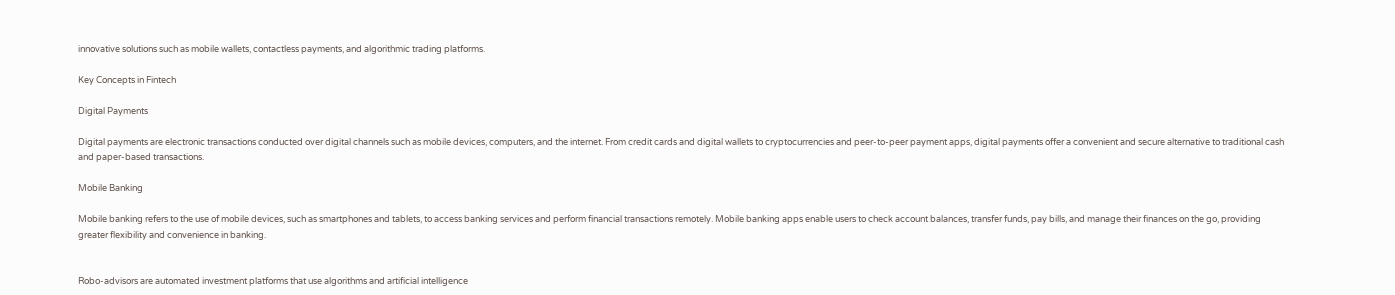innovative solutions such as mobile wallets, contactless payments, and algorithmic trading platforms.

Key Concepts in Fintech

Digital Payments

Digital payments are electronic transactions conducted over digital channels such as mobile devices, computers, and the internet. From credit cards and digital wallets to cryptocurrencies and peer-to-peer payment apps, digital payments offer a convenient and secure alternative to traditional cash and paper-based transactions.

Mobile Banking

Mobile banking refers to the use of mobile devices, such as smartphones and tablets, to access banking services and perform financial transactions remotely. Mobile banking apps enable users to check account balances, transfer funds, pay bills, and manage their finances on the go, providing greater flexibility and convenience in banking.


Robo-advisors are automated investment platforms that use algorithms and artificial intelligence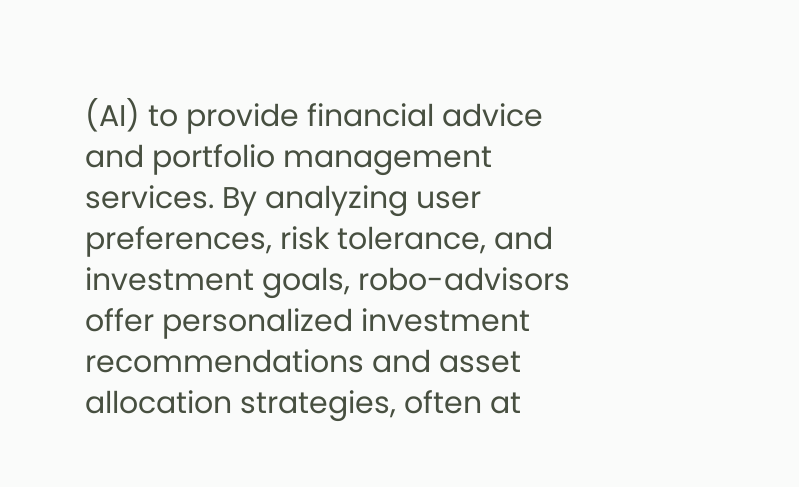(AI) to provide financial advice and portfolio management services. By analyzing user preferences, risk tolerance, and investment goals, robo-advisors offer personalized investment recommendations and asset allocation strategies, often at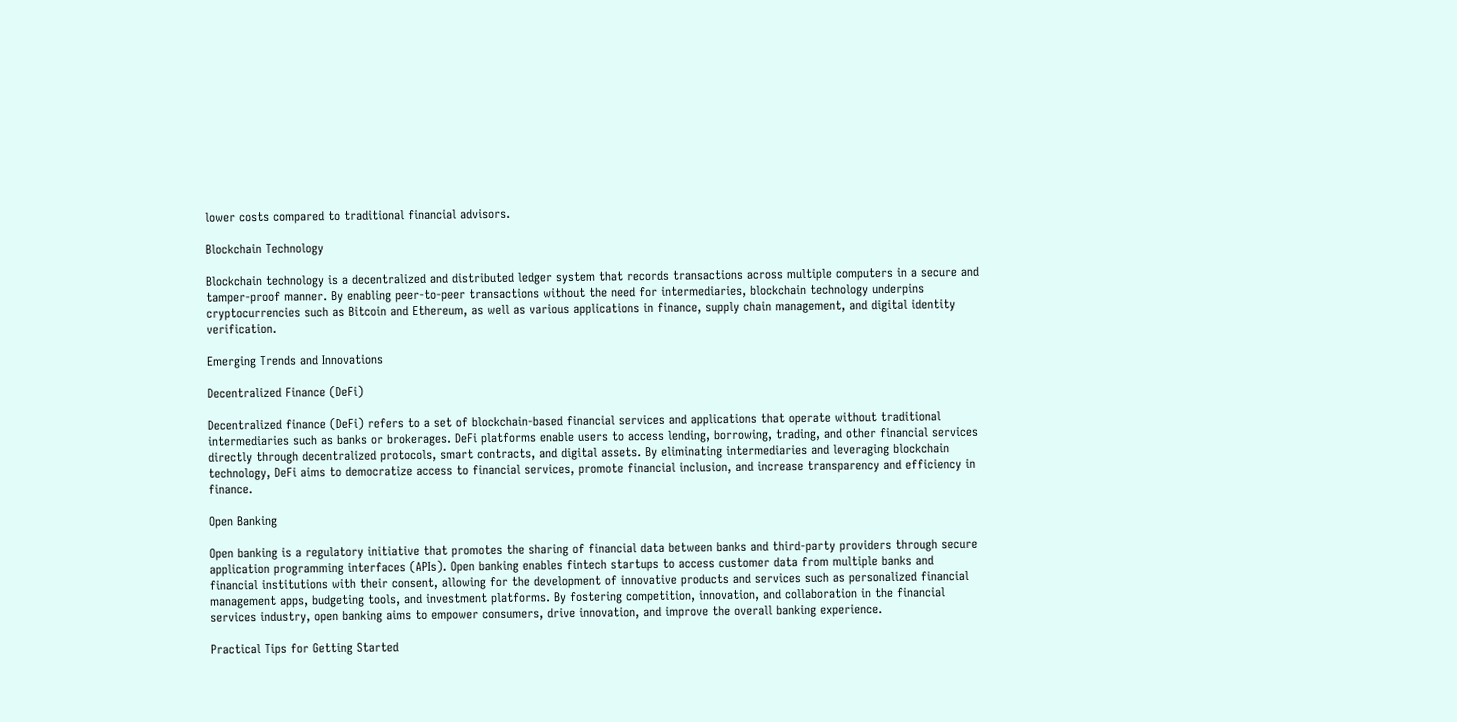lower costs compared to traditional financial advisors.

Blockchain Technology

Blockchain technology is a decentralized and distributed ledger system that records transactions across multiple computers in a secure and tamper-proof manner. By enabling peer-to-peer transactions without the need for intermediaries, blockchain technology underpins cryptocurrencies such as Bitcoin and Ethereum, as well as various applications in finance, supply chain management, and digital identity verification.

Emerging Trends and Innovations

Decentralized Finance (DeFi)

Decentralized finance (DeFi) refers to a set of blockchain-based financial services and applications that operate without traditional intermediaries such as banks or brokerages. DeFi platforms enable users to access lending, borrowing, trading, and other financial services directly through decentralized protocols, smart contracts, and digital assets. By eliminating intermediaries and leveraging blockchain technology, DeFi aims to democratize access to financial services, promote financial inclusion, and increase transparency and efficiency in finance.

Open Banking

Open banking is a regulatory initiative that promotes the sharing of financial data between banks and third-party providers through secure application programming interfaces (APIs). Open banking enables fintech startups to access customer data from multiple banks and financial institutions with their consent, allowing for the development of innovative products and services such as personalized financial management apps, budgeting tools, and investment platforms. By fostering competition, innovation, and collaboration in the financial services industry, open banking aims to empower consumers, drive innovation, and improve the overall banking experience.

Practical Tips for Getting Started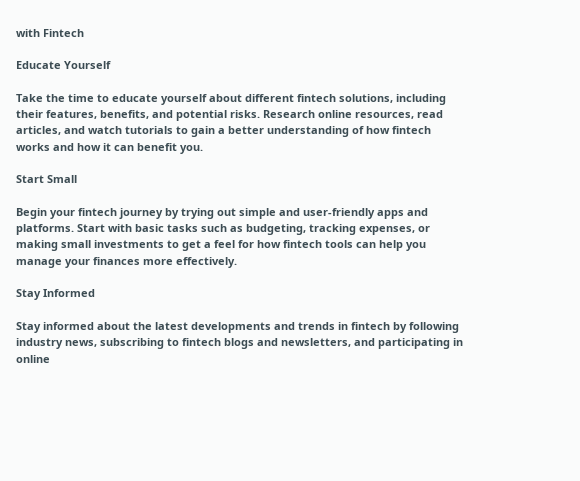with Fintech

Educate Yourself

Take the time to educate yourself about different fintech solutions, including their features, benefits, and potential risks. Research online resources, read articles, and watch tutorials to gain a better understanding of how fintech works and how it can benefit you.

Start Small

Begin your fintech journey by trying out simple and user-friendly apps and platforms. Start with basic tasks such as budgeting, tracking expenses, or making small investments to get a feel for how fintech tools can help you manage your finances more effectively.

Stay Informed

Stay informed about the latest developments and trends in fintech by following industry news, subscribing to fintech blogs and newsletters, and participating in online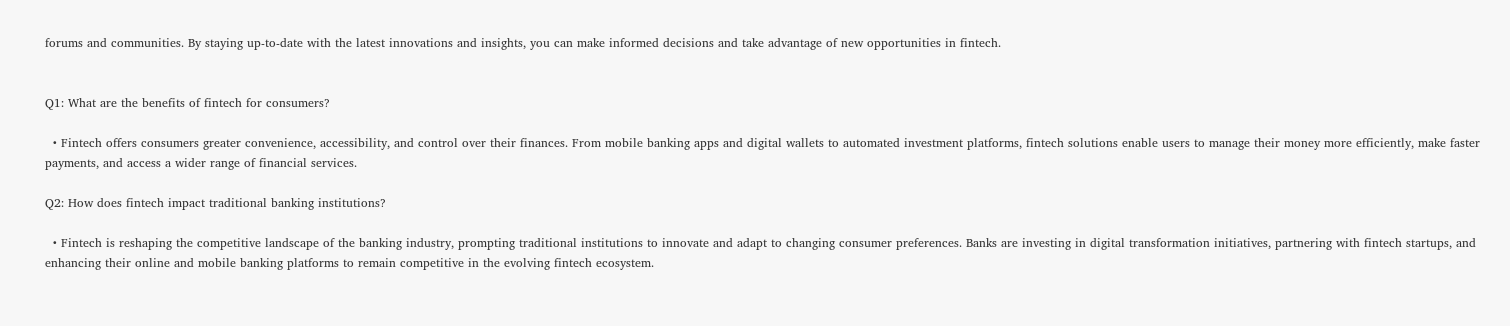forums and communities. By staying up-to-date with the latest innovations and insights, you can make informed decisions and take advantage of new opportunities in fintech.


Q1: What are the benefits of fintech for consumers?

  • Fintech offers consumers greater convenience, accessibility, and control over their finances. From mobile banking apps and digital wallets to automated investment platforms, fintech solutions enable users to manage their money more efficiently, make faster payments, and access a wider range of financial services.

Q2: How does fintech impact traditional banking institutions?

  • Fintech is reshaping the competitive landscape of the banking industry, prompting traditional institutions to innovate and adapt to changing consumer preferences. Banks are investing in digital transformation initiatives, partnering with fintech startups, and enhancing their online and mobile banking platforms to remain competitive in the evolving fintech ecosystem.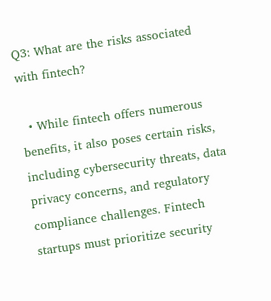Q3: What are the risks associated with fintech?

  • While fintech offers numerous benefits, it also poses certain risks, including cybersecurity threats, data privacy concerns, and regulatory compliance challenges. Fintech startups must prioritize security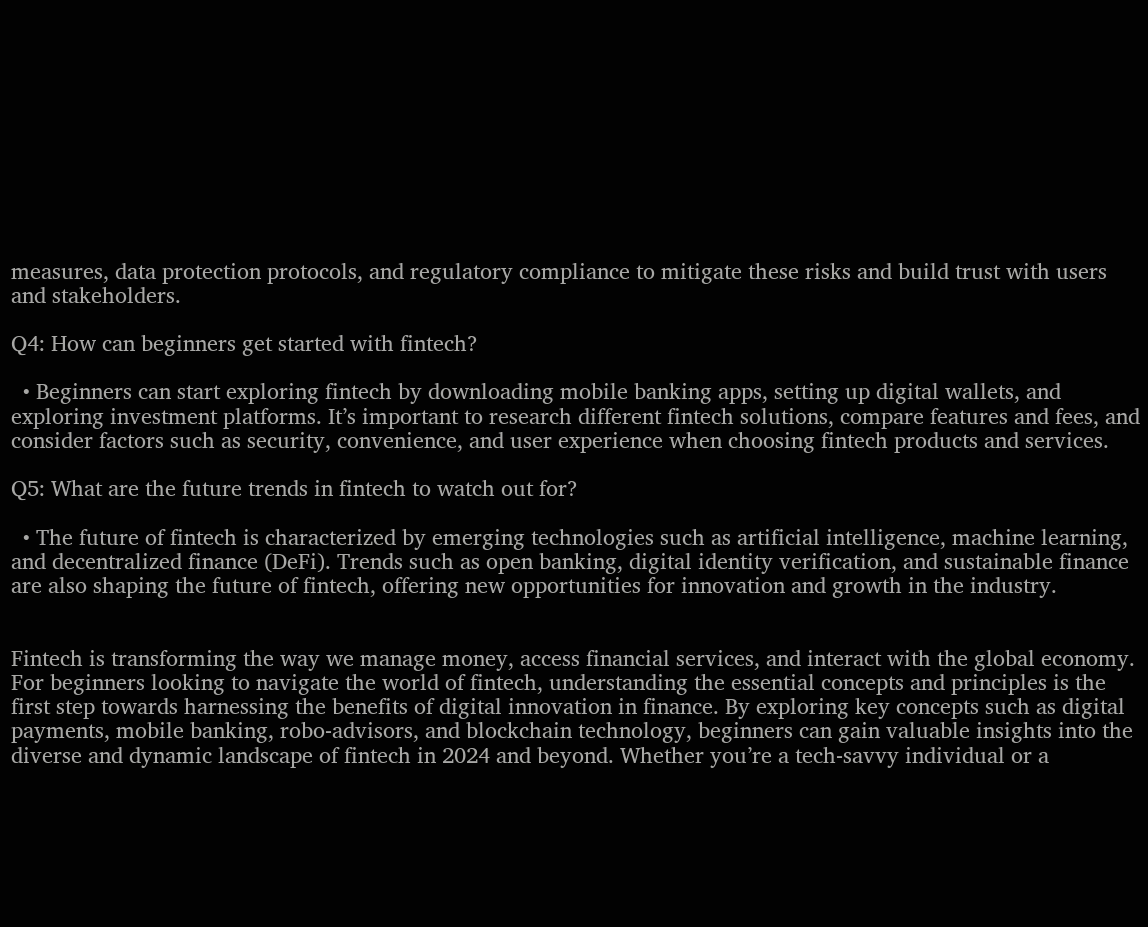measures, data protection protocols, and regulatory compliance to mitigate these risks and build trust with users and stakeholders.

Q4: How can beginners get started with fintech?

  • Beginners can start exploring fintech by downloading mobile banking apps, setting up digital wallets, and exploring investment platforms. It’s important to research different fintech solutions, compare features and fees, and consider factors such as security, convenience, and user experience when choosing fintech products and services.

Q5: What are the future trends in fintech to watch out for?

  • The future of fintech is characterized by emerging technologies such as artificial intelligence, machine learning, and decentralized finance (DeFi). Trends such as open banking, digital identity verification, and sustainable finance are also shaping the future of fintech, offering new opportunities for innovation and growth in the industry.


Fintech is transforming the way we manage money, access financial services, and interact with the global economy. For beginners looking to navigate the world of fintech, understanding the essential concepts and principles is the first step towards harnessing the benefits of digital innovation in finance. By exploring key concepts such as digital payments, mobile banking, robo-advisors, and blockchain technology, beginners can gain valuable insights into the diverse and dynamic landscape of fintech in 2024 and beyond. Whether you’re a tech-savvy individual or a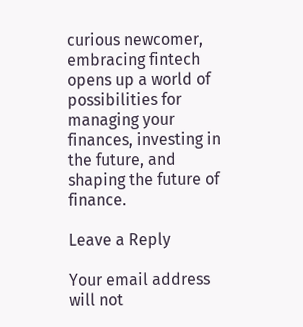curious newcomer, embracing fintech opens up a world of possibilities for managing your finances, investing in the future, and shaping the future of finance.

Leave a Reply

Your email address will not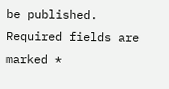be published. Required fields are marked *